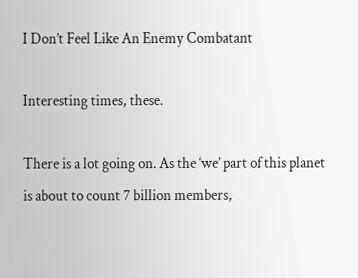I Don’t Feel Like An Enemy Combatant

Interesting times, these.

There is a lot going on. As the ‘we’ part of this planet is about to count 7 billion members,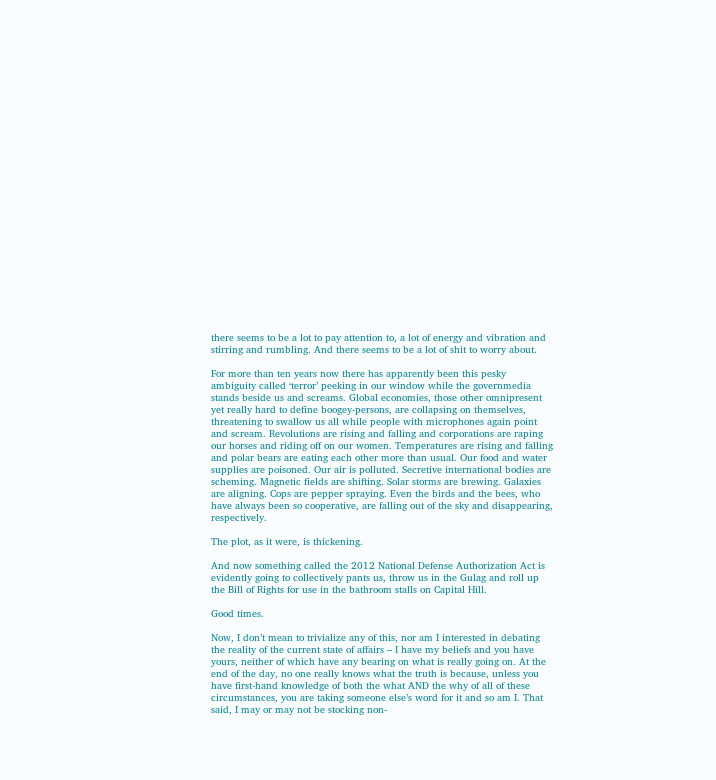there seems to be a lot to pay attention to, a lot of energy and vibration and stirring and rumbling. And there seems to be a lot of shit to worry about.

For more than ten years now there has apparently been this pesky ambiguity called ‘terror’ peeking in our window while the governmedia stands beside us and screams. Global economies, those other omnipresent yet really hard to define boogey-persons, are collapsing on themselves, threatening to swallow us all while people with microphones again point and scream. Revolutions are rising and falling and corporations are raping our horses and riding off on our women. Temperatures are rising and falling and polar bears are eating each other more than usual. Our food and water supplies are poisoned. Our air is polluted. Secretive international bodies are scheming. Magnetic fields are shifting. Solar storms are brewing. Galaxies are aligning. Cops are pepper spraying. Even the birds and the bees, who have always been so cooperative, are falling out of the sky and disappearing, respectively.

The plot, as it were, is thickening.

And now something called the 2012 National Defense Authorization Act is evidently going to collectively pants us, throw us in the Gulag and roll up the Bill of Rights for use in the bathroom stalls on Capital Hill.

Good times.

Now, I don’t mean to trivialize any of this, nor am I interested in debating the reality of the current state of affairs – I have my beliefs and you have yours, neither of which have any bearing on what is really going on. At the end of the day, no one really knows what the truth is because, unless you have first-hand knowledge of both the what AND the why of all of these circumstances, you are taking someone else’s word for it and so am I. That said, I may or may not be stocking non-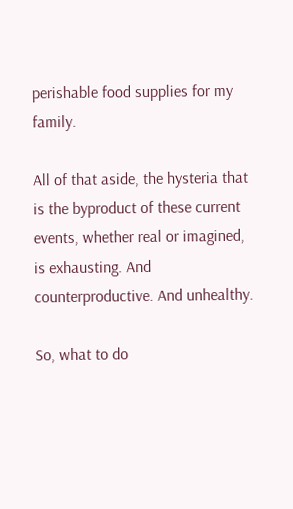perishable food supplies for my family.

All of that aside, the hysteria that is the byproduct of these current events, whether real or imagined, is exhausting. And counterproductive. And unhealthy.

So, what to do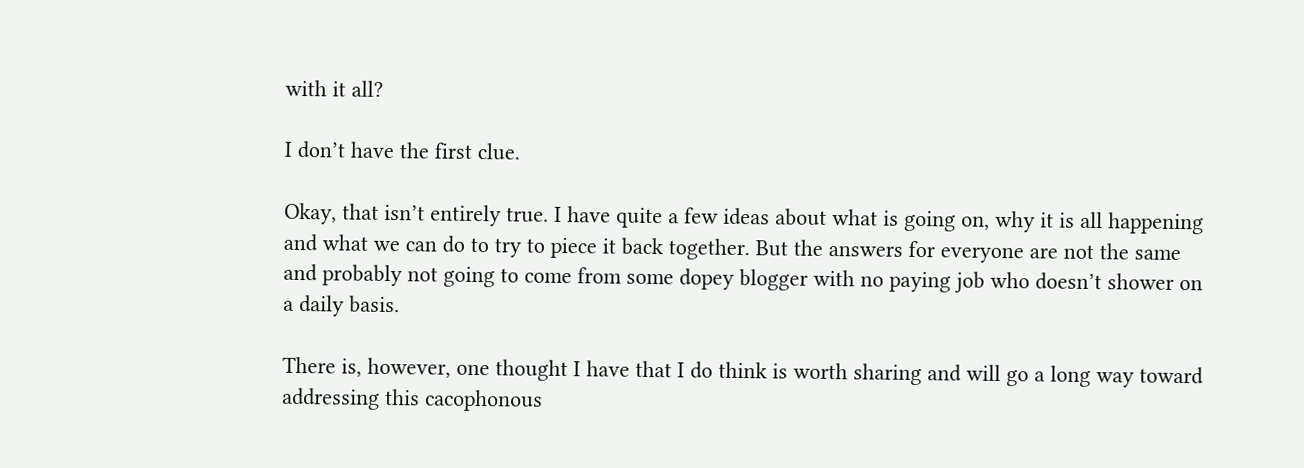with it all?

I don’t have the first clue.

Okay, that isn’t entirely true. I have quite a few ideas about what is going on, why it is all happening and what we can do to try to piece it back together. But the answers for everyone are not the same and probably not going to come from some dopey blogger with no paying job who doesn’t shower on a daily basis.

There is, however, one thought I have that I do think is worth sharing and will go a long way toward addressing this cacophonous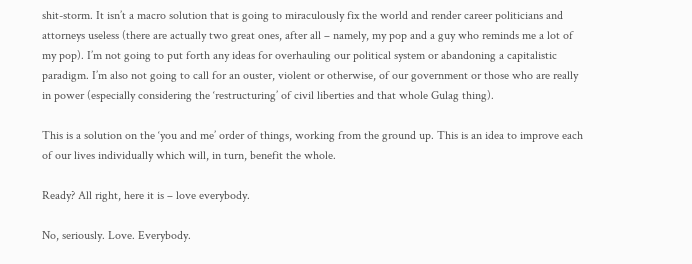shit-storm. It isn’t a macro solution that is going to miraculously fix the world and render career politicians and attorneys useless (there are actually two great ones, after all – namely, my pop and a guy who reminds me a lot of my pop). I’m not going to put forth any ideas for overhauling our political system or abandoning a capitalistic paradigm. I’m also not going to call for an ouster, violent or otherwise, of our government or those who are really in power (especially considering the ‘restructuring’ of civil liberties and that whole Gulag thing).

This is a solution on the ‘you and me’ order of things, working from the ground up. This is an idea to improve each of our lives individually which will, in turn, benefit the whole.

Ready? All right, here it is – love everybody.

No, seriously. Love. Everybody.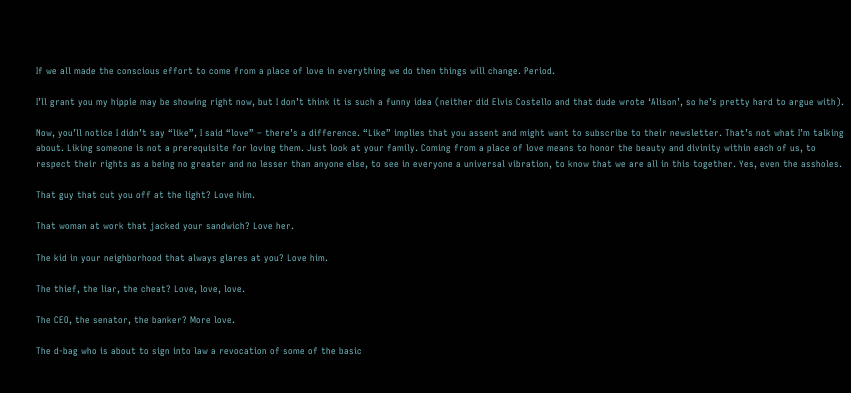If we all made the conscious effort to come from a place of love in everything we do then things will change. Period.

I’ll grant you my hippie may be showing right now, but I don’t think it is such a funny idea (neither did Elvis Costello and that dude wrote ‘Alison’, so he’s pretty hard to argue with).

Now, you’ll notice I didn’t say “like”, I said “love” – there’s a difference. “Like” implies that you assent and might want to subscribe to their newsletter. That’s not what I’m talking about. Liking someone is not a prerequisite for loving them. Just look at your family. Coming from a place of love means to honor the beauty and divinity within each of us, to respect their rights as a being no greater and no lesser than anyone else, to see in everyone a universal vibration, to know that we are all in this together. Yes, even the assholes.

That guy that cut you off at the light? Love him.

That woman at work that jacked your sandwich? Love her.

The kid in your neighborhood that always glares at you? Love him.

The thief, the liar, the cheat? Love, love, love.

The CEO, the senator, the banker? More love.

The d-bag who is about to sign into law a revocation of some of the basic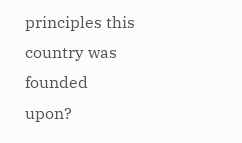principles this country was founded upon?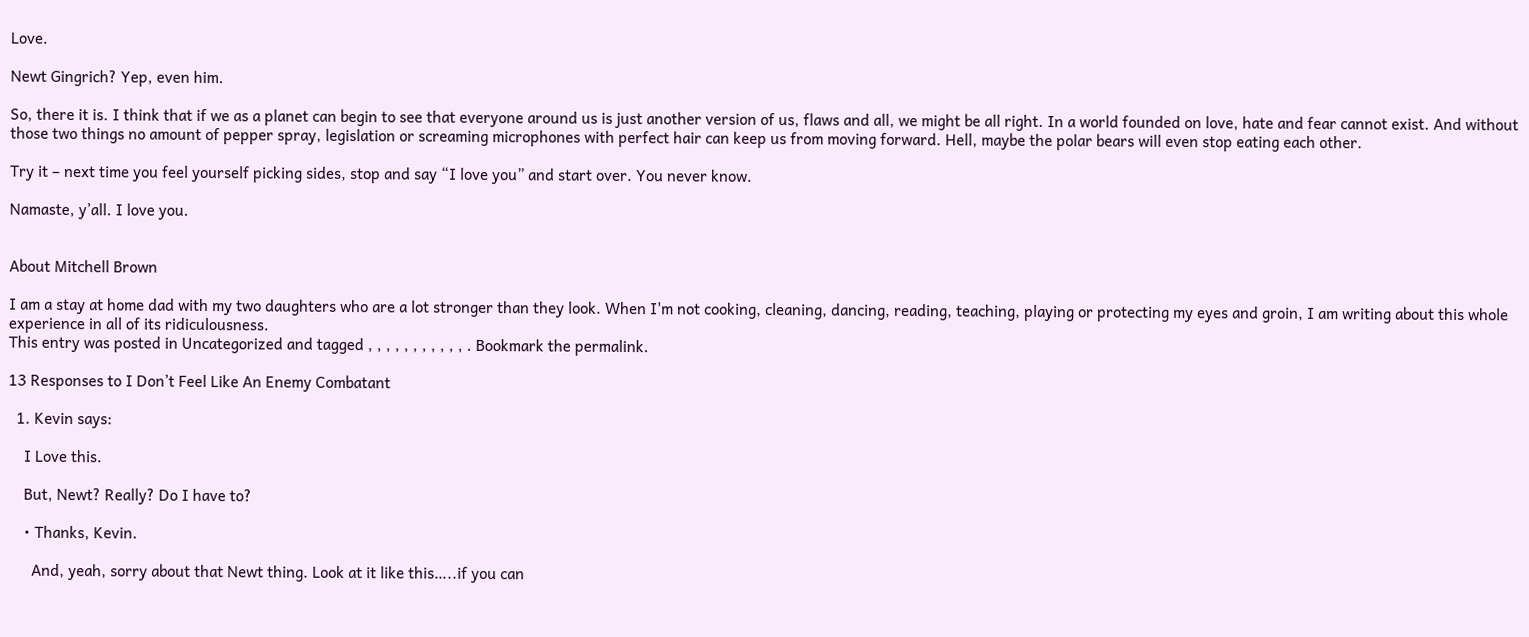Love.

Newt Gingrich? Yep, even him.

So, there it is. I think that if we as a planet can begin to see that everyone around us is just another version of us, flaws and all, we might be all right. In a world founded on love, hate and fear cannot exist. And without those two things no amount of pepper spray, legislation or screaming microphones with perfect hair can keep us from moving forward. Hell, maybe the polar bears will even stop eating each other.

Try it – next time you feel yourself picking sides, stop and say “I love you” and start over. You never know.

Namaste, y’all. I love you.


About Mitchell Brown

I am a stay at home dad with my two daughters who are a lot stronger than they look. When I'm not cooking, cleaning, dancing, reading, teaching, playing or protecting my eyes and groin, I am writing about this whole experience in all of its ridiculousness.
This entry was posted in Uncategorized and tagged , , , , , , , , , , , . Bookmark the permalink.

13 Responses to I Don’t Feel Like An Enemy Combatant

  1. Kevin says:

    I Love this.

    But, Newt? Really? Do I have to?

    • Thanks, Kevin.

      And, yeah, sorry about that Newt thing. Look at it like this…..if you can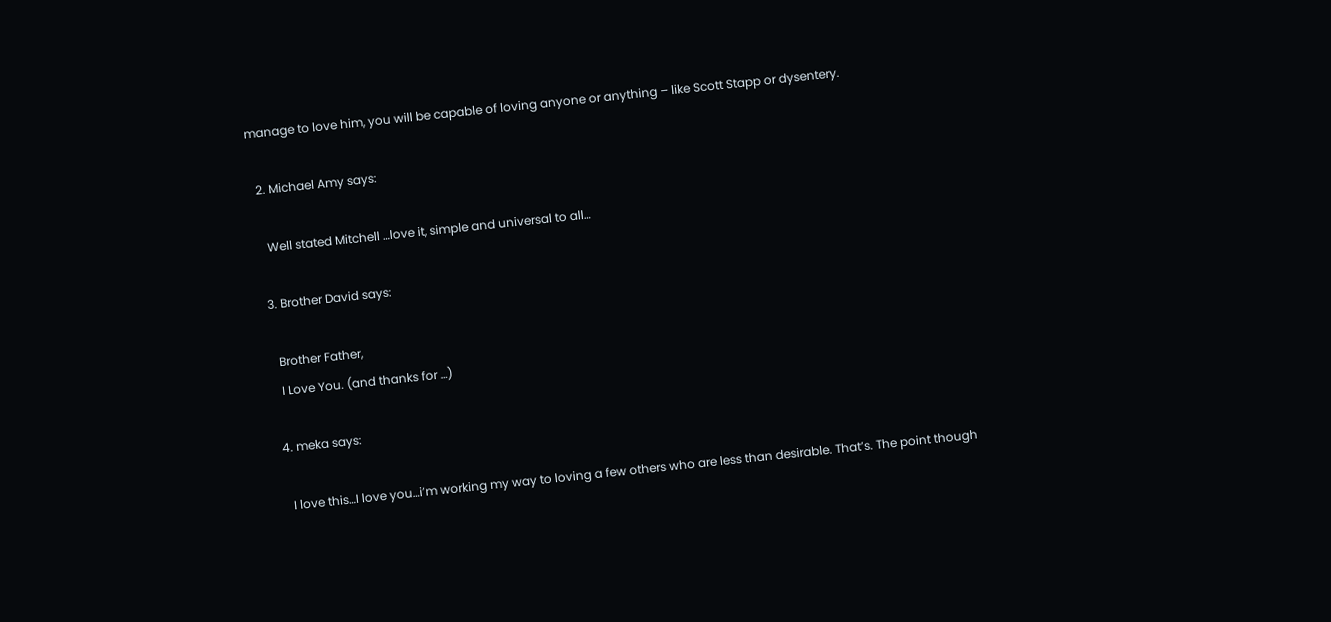manage to love him, you will be capable of loving anyone or anything – like Scott Stapp or dysentery.

  2. Michael Amy says:

    Well stated Mitchell …love it, simple and universal to all…

  3. Brother David says:

    Brother Father,
    I Love You. (and thanks for …)

  4. meka says:

    I love this…I love you…i’m working my way to loving a few others who are less than desirable. That’s. The point though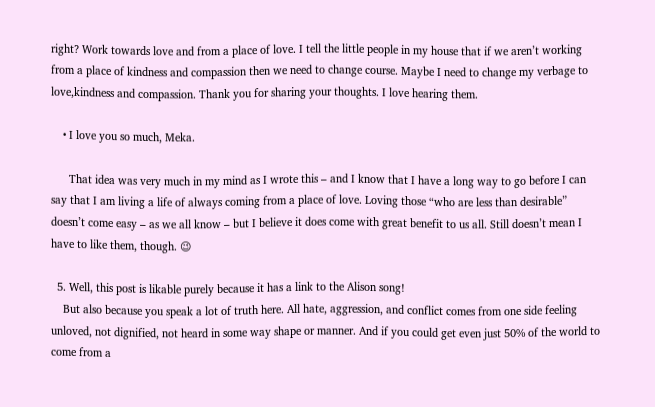right? Work towards love and from a place of love. I tell the little people in my house that if we aren’t working from a place of kindness and compassion then we need to change course. Maybe I need to change my verbage to love,kindness and compassion. Thank you for sharing your thoughts. I love hearing them.

    • I love you so much, Meka.

      That idea was very much in my mind as I wrote this – and I know that I have a long way to go before I can say that I am living a life of always coming from a place of love. Loving those “who are less than desirable” doesn’t come easy – as we all know – but I believe it does come with great benefit to us all. Still doesn’t mean I have to like them, though. 😉

  5. Well, this post is likable purely because it has a link to the Alison song!
    But also because you speak a lot of truth here. All hate, aggression, and conflict comes from one side feeling unloved, not dignified, not heard in some way shape or manner. And if you could get even just 50% of the world to come from a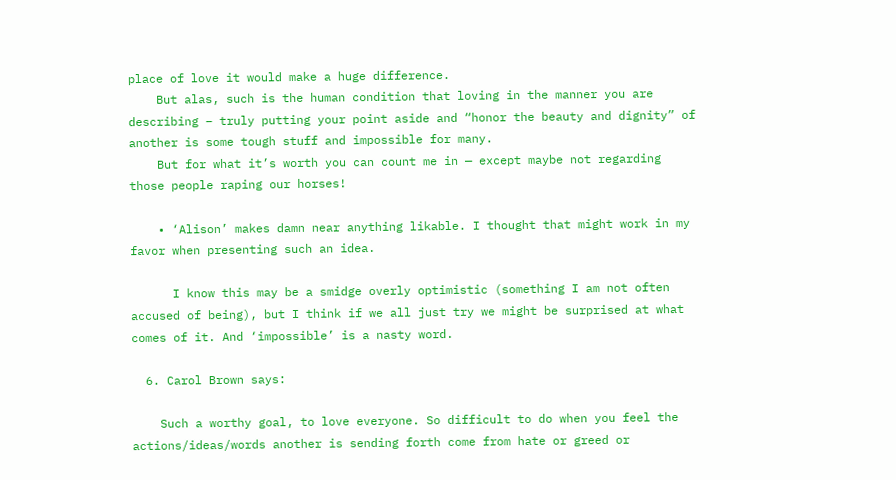place of love it would make a huge difference.
    But alas, such is the human condition that loving in the manner you are describing – truly putting your point aside and “honor the beauty and dignity” of another is some tough stuff and impossible for many.
    But for what it’s worth you can count me in — except maybe not regarding those people raping our horses!

    • ‘Alison’ makes damn near anything likable. I thought that might work in my favor when presenting such an idea.

      I know this may be a smidge overly optimistic (something I am not often accused of being), but I think if we all just try we might be surprised at what comes of it. And ‘impossible’ is a nasty word.

  6. Carol Brown says:

    Such a worthy goal, to love everyone. So difficult to do when you feel the actions/ideas/words another is sending forth come from hate or greed or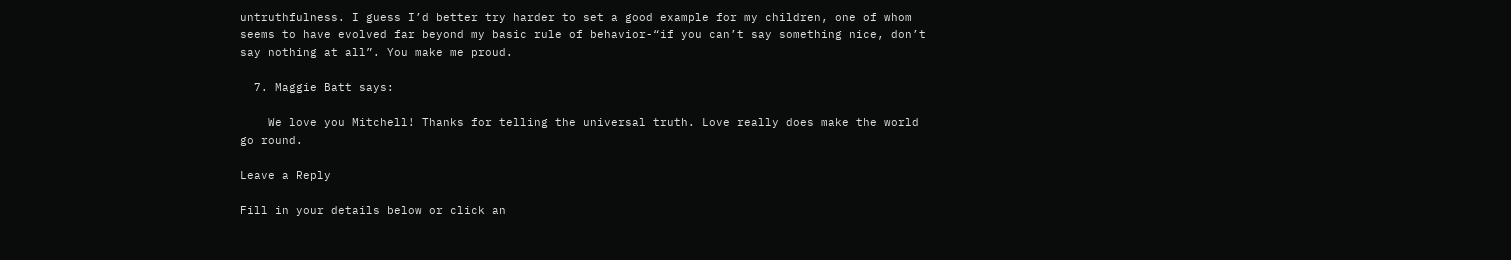untruthfulness. I guess I’d better try harder to set a good example for my children, one of whom seems to have evolved far beyond my basic rule of behavior-“if you can’t say something nice, don’t say nothing at all”. You make me proud.

  7. Maggie Batt says:

    We love you Mitchell! Thanks for telling the universal truth. Love really does make the world go round.

Leave a Reply

Fill in your details below or click an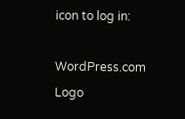icon to log in:

WordPress.com Logo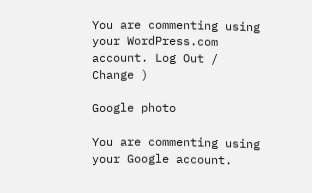You are commenting using your WordPress.com account. Log Out /  Change )

Google photo

You are commenting using your Google account.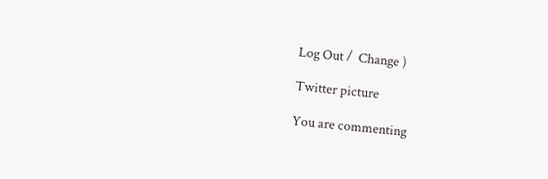Log Out /  Change )

Twitter picture

You are commenting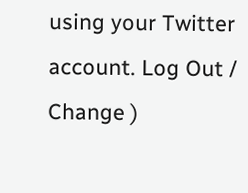using your Twitter account. Log Out /  Change )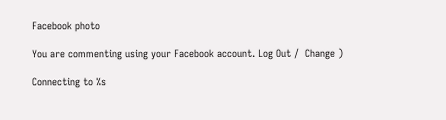Facebook photo

You are commenting using your Facebook account. Log Out /  Change )

Connecting to %s